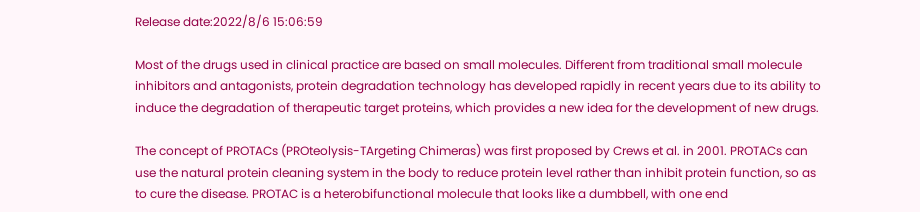Release date:2022/8/6 15:06:59

Most of the drugs used in clinical practice are based on small molecules. Different from traditional small molecule inhibitors and antagonists, protein degradation technology has developed rapidly in recent years due to its ability to induce the degradation of therapeutic target proteins, which provides a new idea for the development of new drugs.

The concept of PROTACs (PROteolysis-TArgeting Chimeras) was first proposed by Crews et al. in 2001. PROTACs can use the natural protein cleaning system in the body to reduce protein level rather than inhibit protein function, so as to cure the disease. PROTAC is a heterobifunctional molecule that looks like a dumbbell, with one end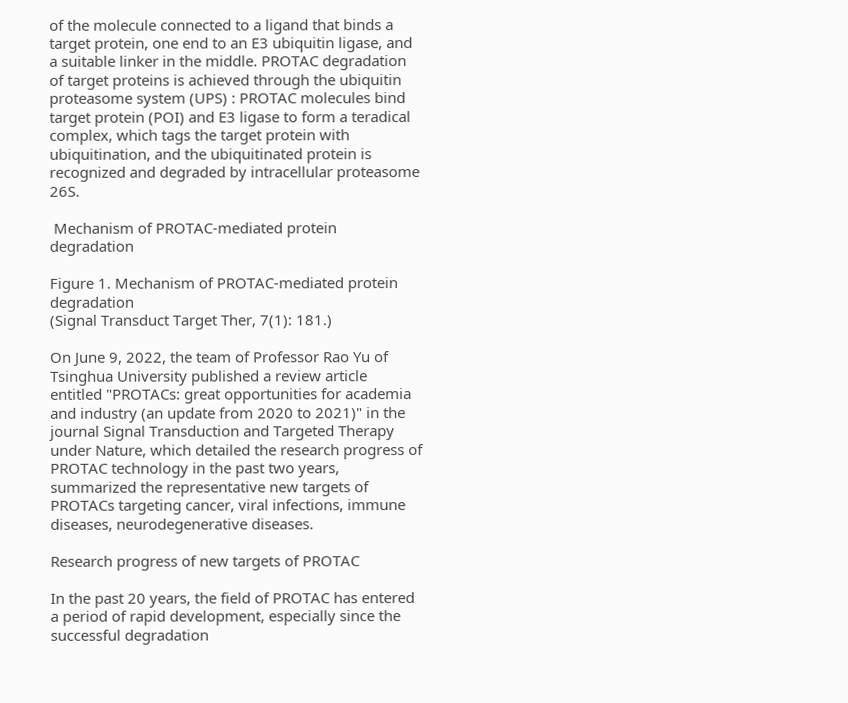of the molecule connected to a ligand that binds a target protein, one end to an E3 ubiquitin ligase, and a suitable linker in the middle. PROTAC degradation of target proteins is achieved through the ubiquitin proteasome system (UPS) : PROTAC molecules bind target protein (POI) and E3 ligase to form a teradical complex, which tags the target protein with ubiquitination, and the ubiquitinated protein is recognized and degraded by intracellular proteasome 26S.

 Mechanism of PROTAC-mediated protein degradation

Figure 1. Mechanism of PROTAC-mediated protein degradation
(Signal Transduct Target Ther, 7(1): 181.)

On June 9, 2022, the team of Professor Rao Yu of Tsinghua University published a review article entitled "PROTACs: great opportunities for academia and industry (an update from 2020 to 2021)" in the journal Signal Transduction and Targeted Therapy under Nature, which detailed the research progress of PROTAC technology in the past two years, summarized the representative new targets of PROTACs targeting cancer, viral infections, immune diseases, neurodegenerative diseases.

Research progress of new targets of PROTAC

In the past 20 years, the field of PROTAC has entered a period of rapid development, especially since the successful degradation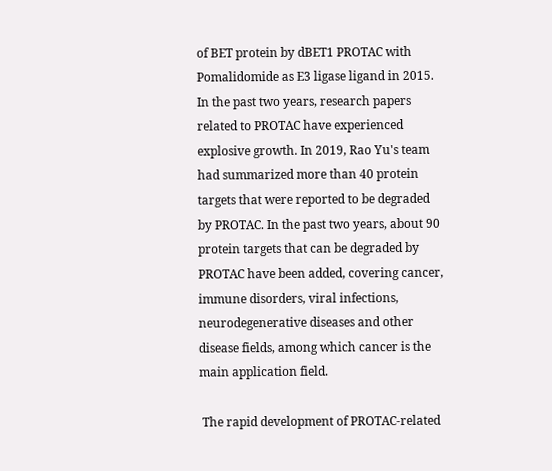of BET protein by dBET1 PROTAC with Pomalidomide as E3 ligase ligand in 2015. In the past two years, research papers related to PROTAC have experienced explosive growth. In 2019, Rao Yu's team had summarized more than 40 protein targets that were reported to be degraded by PROTAC. In the past two years, about 90 protein targets that can be degraded by PROTAC have been added, covering cancer, immune disorders, viral infections, neurodegenerative diseases and other disease fields, among which cancer is the main application field.

 The rapid development of PROTAC-related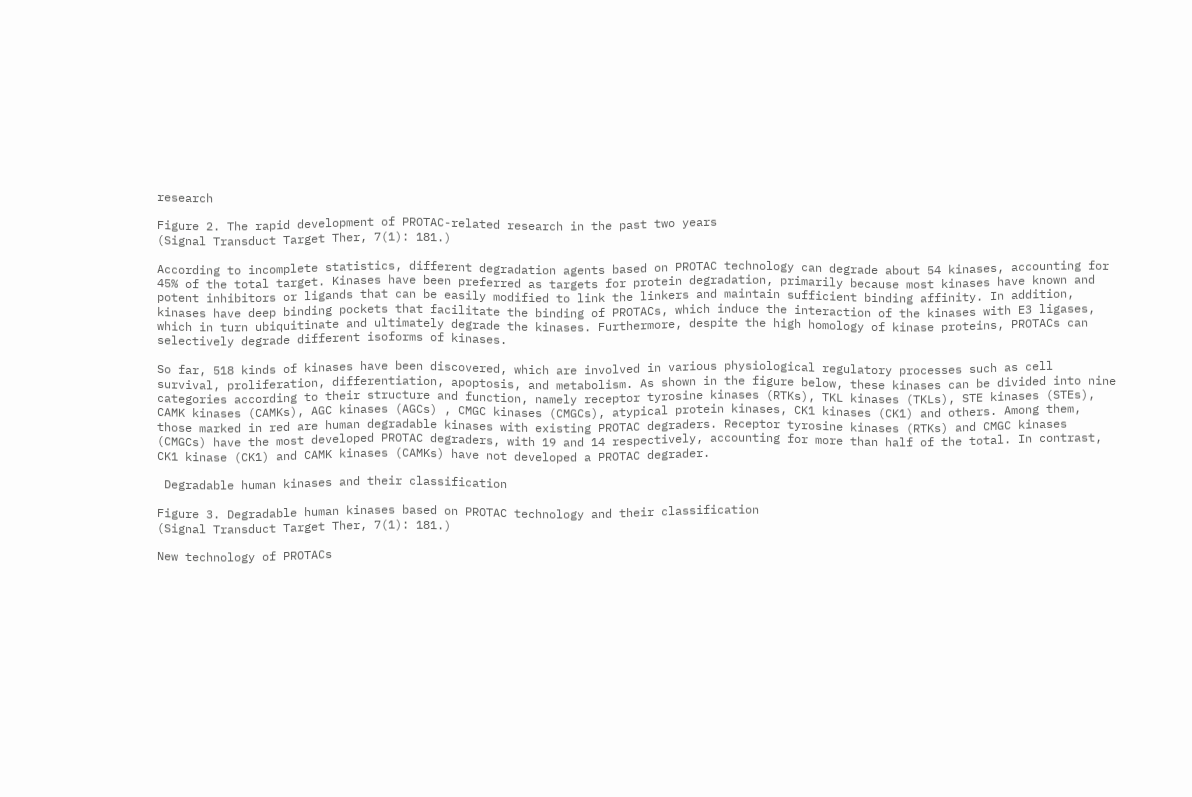research

Figure 2. The rapid development of PROTAC-related research in the past two years
(Signal Transduct Target Ther, 7(1): 181.)

According to incomplete statistics, different degradation agents based on PROTAC technology can degrade about 54 kinases, accounting for 45% of the total target. Kinases have been preferred as targets for protein degradation, primarily because most kinases have known and potent inhibitors or ligands that can be easily modified to link the linkers and maintain sufficient binding affinity. In addition, kinases have deep binding pockets that facilitate the binding of PROTACs, which induce the interaction of the kinases with E3 ligases, which in turn ubiquitinate and ultimately degrade the kinases. Furthermore, despite the high homology of kinase proteins, PROTACs can selectively degrade different isoforms of kinases.

So far, 518 kinds of kinases have been discovered, which are involved in various physiological regulatory processes such as cell survival, proliferation, differentiation, apoptosis, and metabolism. As shown in the figure below, these kinases can be divided into nine categories according to their structure and function, namely receptor tyrosine kinases (RTKs), TKL kinases (TKLs), STE kinases (STEs), CAMK kinases (CAMKs), AGC kinases (AGCs) , CMGC kinases (CMGCs), atypical protein kinases, CK1 kinases (CK1) and others. Among them, those marked in red are human degradable kinases with existing PROTAC degraders. Receptor tyrosine kinases (RTKs) and CMGC kinases (CMGCs) have the most developed PROTAC degraders, with 19 and 14 respectively, accounting for more than half of the total. In contrast, CK1 kinase (CK1) and CAMK kinases (CAMKs) have not developed a PROTAC degrader.

 Degradable human kinases and their classification

Figure 3. Degradable human kinases based on PROTAC technology and their classification
(Signal Transduct Target Ther, 7(1): 181.)

New technology of PROTACs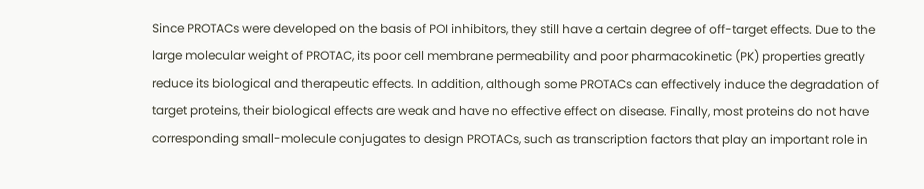Since PROTACs were developed on the basis of POI inhibitors, they still have a certain degree of off-target effects. Due to the large molecular weight of PROTAC, its poor cell membrane permeability and poor pharmacokinetic (PK) properties greatly reduce its biological and therapeutic effects. In addition, although some PROTACs can effectively induce the degradation of target proteins, their biological effects are weak and have no effective effect on disease. Finally, most proteins do not have corresponding small-molecule conjugates to design PROTACs, such as transcription factors that play an important role in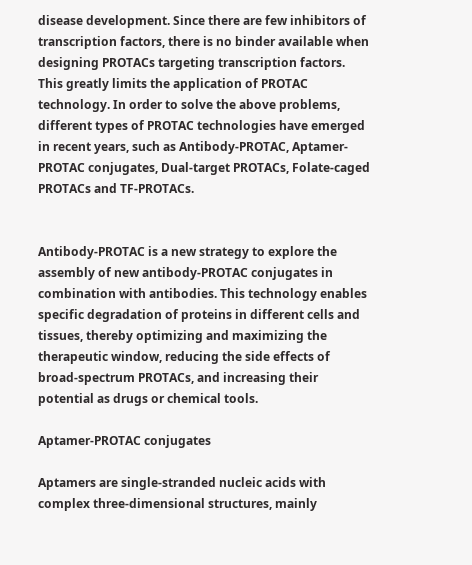disease development. Since there are few inhibitors of transcription factors, there is no binder available when designing PROTACs targeting transcription factors. This greatly limits the application of PROTAC technology. In order to solve the above problems, different types of PROTAC technologies have emerged in recent years, such as Antibody-PROTAC, Aptamer-PROTAC conjugates, Dual-target PROTACs, Folate-caged PROTACs and TF-PROTACs.


Antibody-PROTAC is a new strategy to explore the assembly of new antibody-PROTAC conjugates in combination with antibodies. This technology enables specific degradation of proteins in different cells and tissues, thereby optimizing and maximizing the therapeutic window, reducing the side effects of broad-spectrum PROTACs, and increasing their potential as drugs or chemical tools.

Aptamer-PROTAC conjugates

Aptamers are single-stranded nucleic acids with complex three-dimensional structures, mainly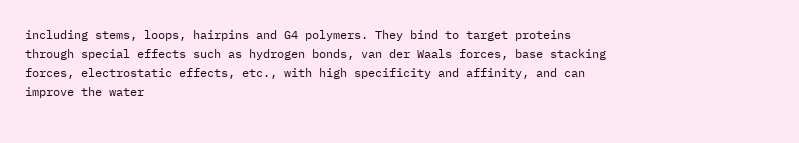including stems, loops, hairpins and G4 polymers. They bind to target proteins through special effects such as hydrogen bonds, van der Waals forces, base stacking forces, electrostatic effects, etc., with high specificity and affinity, and can improve the water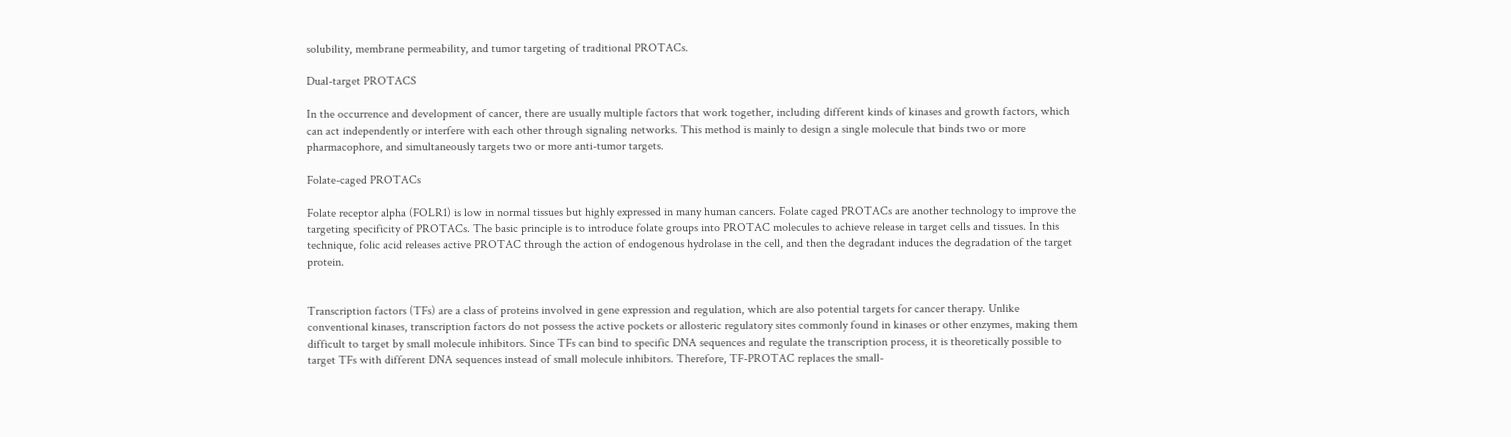solubility, membrane permeability, and tumor targeting of traditional PROTACs.

Dual-target PROTACS

In the occurrence and development of cancer, there are usually multiple factors that work together, including different kinds of kinases and growth factors, which can act independently or interfere with each other through signaling networks. This method is mainly to design a single molecule that binds two or more pharmacophore, and simultaneously targets two or more anti-tumor targets.

Folate-caged PROTACs

Folate receptor alpha (FOLR1) is low in normal tissues but highly expressed in many human cancers. Folate caged PROTACs are another technology to improve the targeting specificity of PROTACs. The basic principle is to introduce folate groups into PROTAC molecules to achieve release in target cells and tissues. In this technique, folic acid releases active PROTAC through the action of endogenous hydrolase in the cell, and then the degradant induces the degradation of the target protein.


Transcription factors (TFs) are a class of proteins involved in gene expression and regulation, which are also potential targets for cancer therapy. Unlike conventional kinases, transcription factors do not possess the active pockets or allosteric regulatory sites commonly found in kinases or other enzymes, making them difficult to target by small molecule inhibitors. Since TFs can bind to specific DNA sequences and regulate the transcription process, it is theoretically possible to target TFs with different DNA sequences instead of small molecule inhibitors. Therefore, TF-PROTAC replaces the small-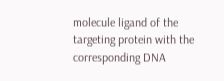molecule ligand of the targeting protein with the corresponding DNA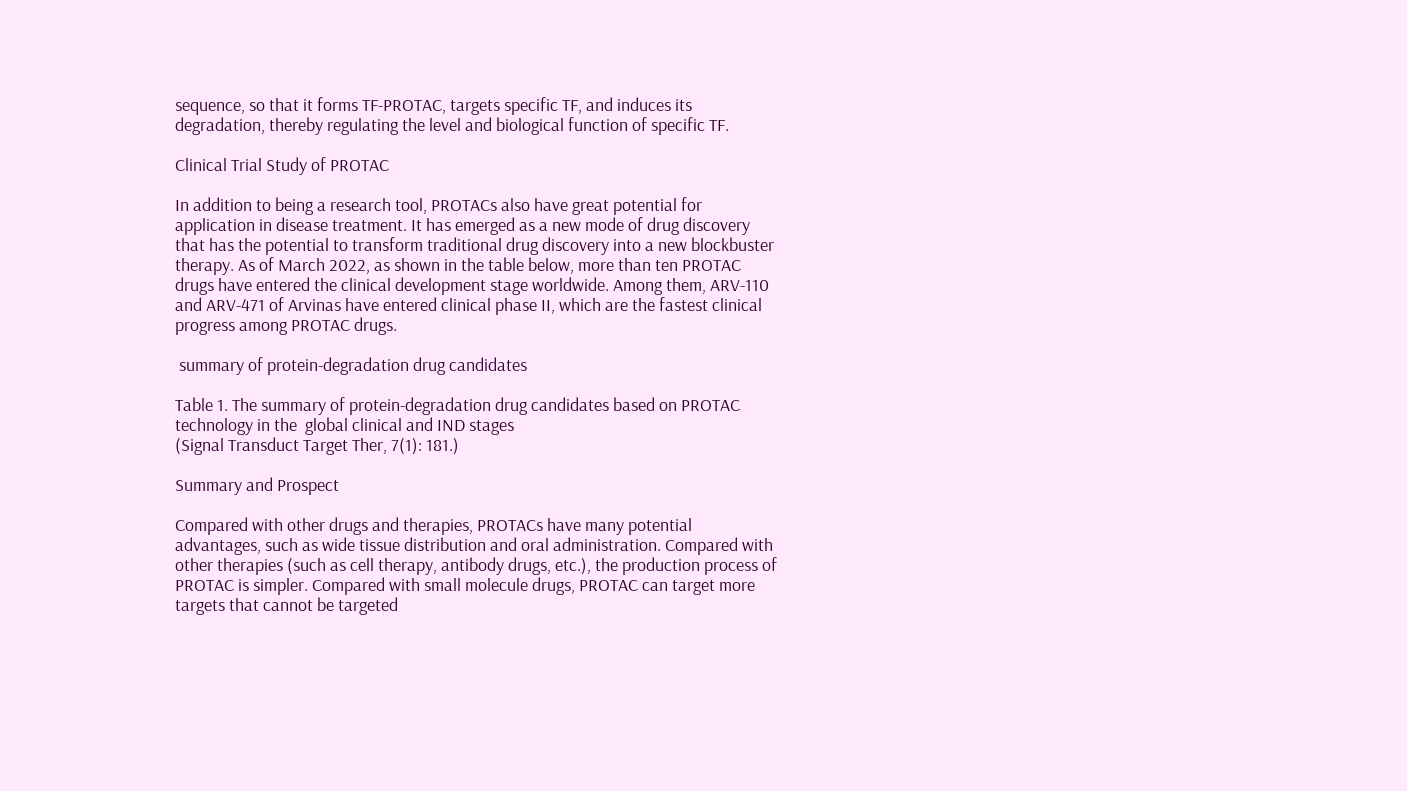sequence, so that it forms TF-PROTAC, targets specific TF, and induces its degradation, thereby regulating the level and biological function of specific TF.

Clinical Trial Study of PROTAC

In addition to being a research tool, PROTACs also have great potential for application in disease treatment. It has emerged as a new mode of drug discovery that has the potential to transform traditional drug discovery into a new blockbuster therapy. As of March 2022, as shown in the table below, more than ten PROTAC drugs have entered the clinical development stage worldwide. Among them, ARV-110 and ARV-471 of Arvinas have entered clinical phase II, which are the fastest clinical progress among PROTAC drugs.

 summary of protein-degradation drug candidates

Table 1. The summary of protein-degradation drug candidates based on PROTAC technology in the  global clinical and IND stages
(Signal Transduct Target Ther, 7(1): 181.)

Summary and Prospect

Compared with other drugs and therapies, PROTACs have many potential advantages, such as wide tissue distribution and oral administration. Compared with other therapies (such as cell therapy, antibody drugs, etc.), the production process of PROTAC is simpler. Compared with small molecule drugs, PROTAC can target more targets that cannot be targeted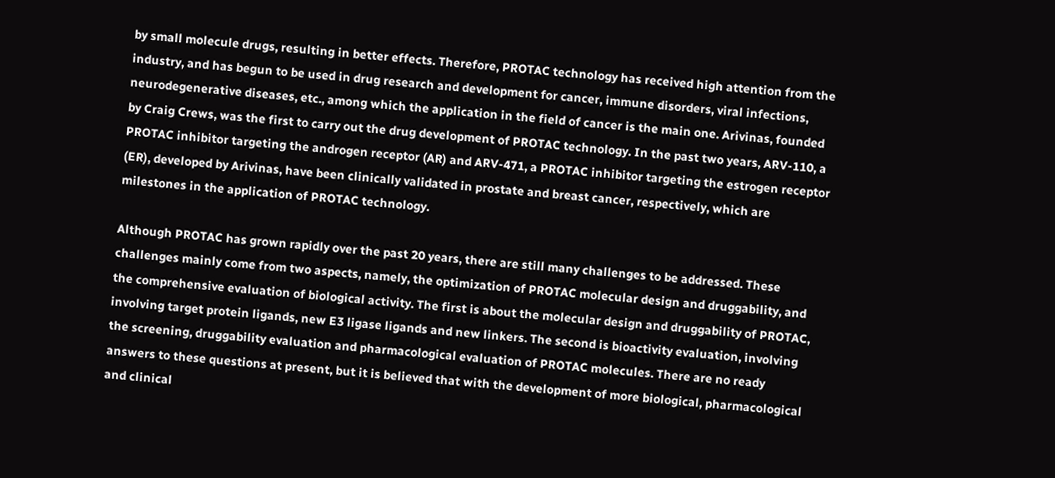by small molecule drugs, resulting in better effects. Therefore, PROTAC technology has received high attention from the industry, and has begun to be used in drug research and development for cancer, immune disorders, viral infections, neurodegenerative diseases, etc., among which the application in the field of cancer is the main one. Arivinas, founded by Craig Crews, was the first to carry out the drug development of PROTAC technology. In the past two years, ARV-110, a PROTAC inhibitor targeting the androgen receptor (AR) and ARV-471, a PROTAC inhibitor targeting the estrogen receptor (ER), developed by Arivinas, have been clinically validated in prostate and breast cancer, respectively, which are milestones in the application of PROTAC technology.

Although PROTAC has grown rapidly over the past 20 years, there are still many challenges to be addressed. These challenges mainly come from two aspects, namely, the optimization of PROTAC molecular design and druggability, and the comprehensive evaluation of biological activity. The first is about the molecular design and druggability of PROTAC, involving target protein ligands, new E3 ligase ligands and new linkers. The second is bioactivity evaluation, involving the screening, druggability evaluation and pharmacological evaluation of PROTAC molecules. There are no ready answers to these questions at present, but it is believed that with the development of more biological, pharmacological and clinical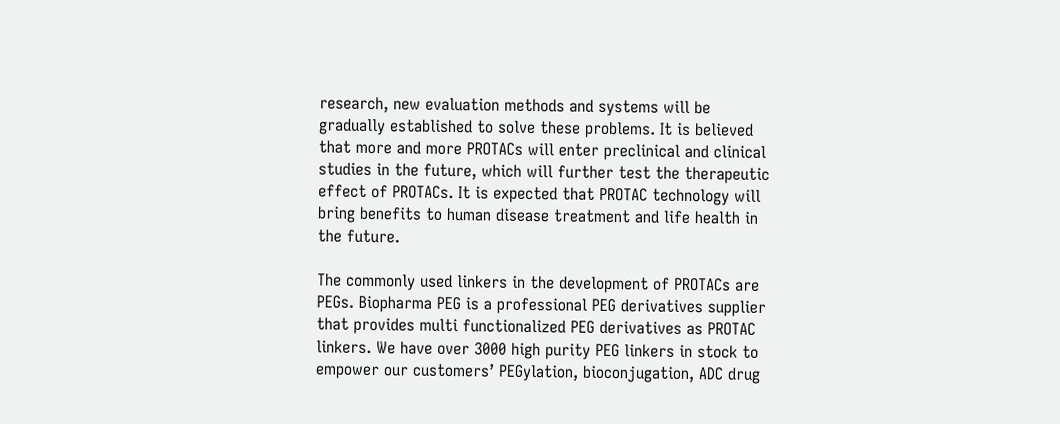research, new evaluation methods and systems will be gradually established to solve these problems. It is believed that more and more PROTACs will enter preclinical and clinical studies in the future, which will further test the therapeutic effect of PROTACs. It is expected that PROTAC technology will bring benefits to human disease treatment and life health in the future.

The commonly used linkers in the development of PROTACs are PEGs. Biopharma PEG is a professional PEG derivatives supplier that provides multi functionalized PEG derivatives as PROTAC linkers. We have over 3000 high purity PEG linkers in stock to empower our customers’ PEGylation, bioconjugation, ADC drug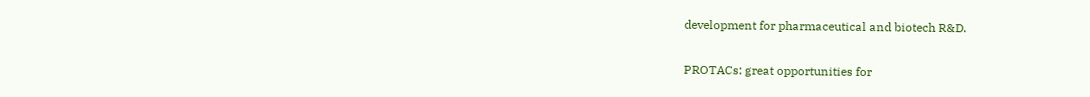development for pharmaceutical and biotech R&D.

PROTACs: great opportunities for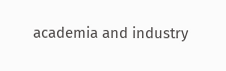academia and industry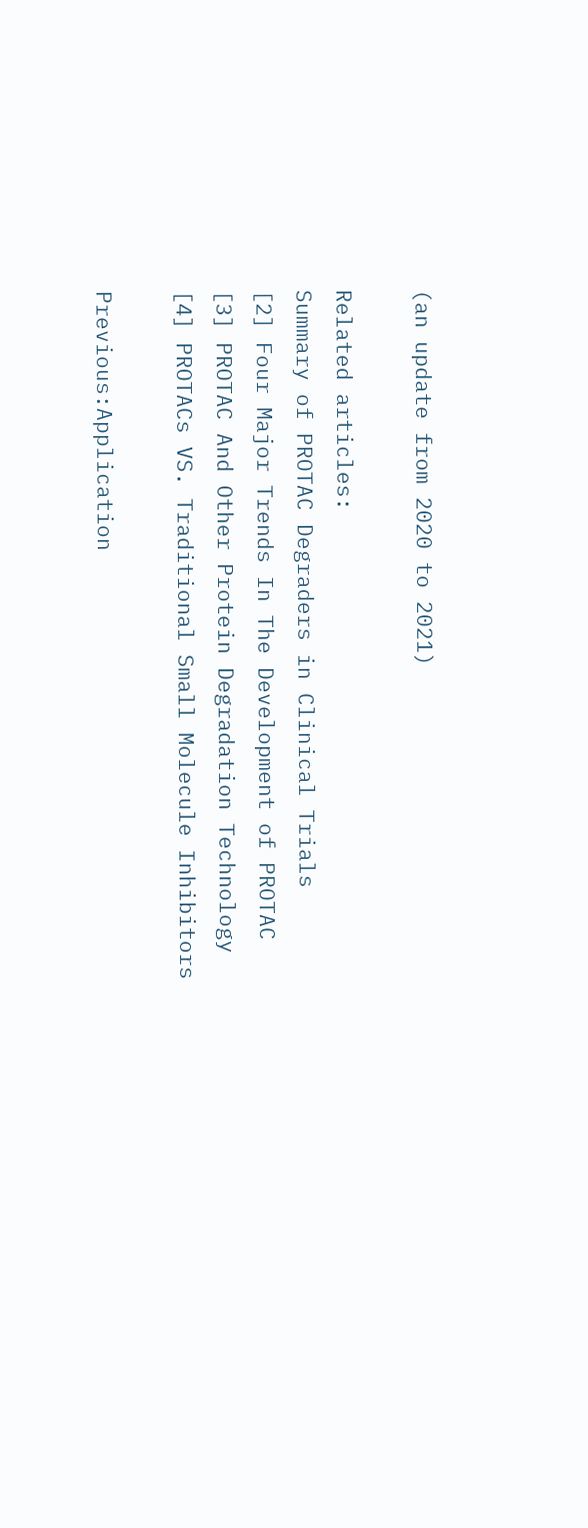(an update from 2020 to 2021)

Related articles:
Summary of PROTAC Degraders in Clinical Trials
[2] Four Major Trends In The Development of PROTAC
[3] PROTAC And Other Protein Degradation Technology
[4] PROTACs VS. Traditional Small Molecule Inhibitors

Previous:Application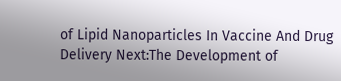of Lipid Nanoparticles In Vaccine And Drug Delivery Next:The Development of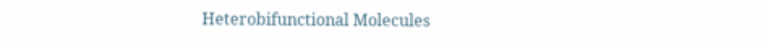Heterobifunctional Molecules